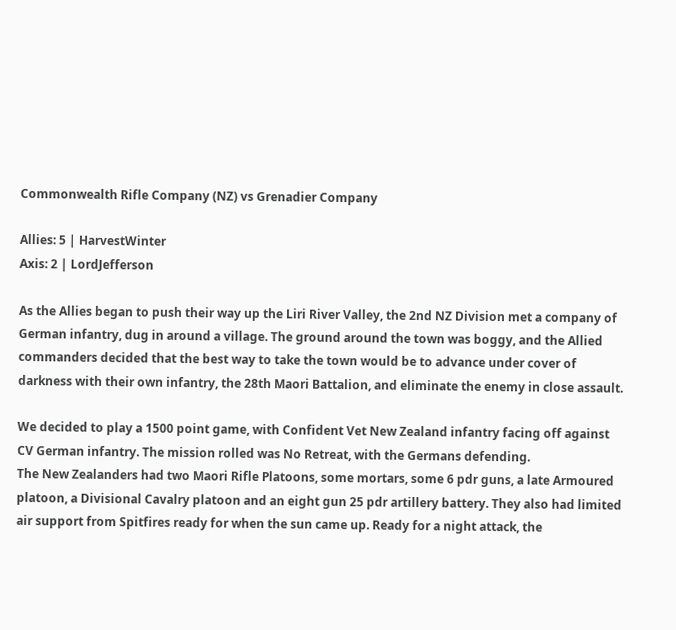Commonwealth Rifle Company (NZ) vs Grenadier Company

Allies: 5 | HarvestWinter
Axis: 2 | LordJefferson

As the Allies began to push their way up the Liri River Valley, the 2nd NZ Division met a company of German infantry, dug in around a village. The ground around the town was boggy, and the Allied commanders decided that the best way to take the town would be to advance under cover of darkness with their own infantry, the 28th Maori Battalion, and eliminate the enemy in close assault.

We decided to play a 1500 point game, with Confident Vet New Zealand infantry facing off against CV German infantry. The mission rolled was No Retreat, with the Germans defending.
The New Zealanders had two Maori Rifle Platoons, some mortars, some 6 pdr guns, a late Armoured platoon, a Divisional Cavalry platoon and an eight gun 25 pdr artillery battery. They also had limited air support from Spitfires ready for when the sun came up. Ready for a night attack, the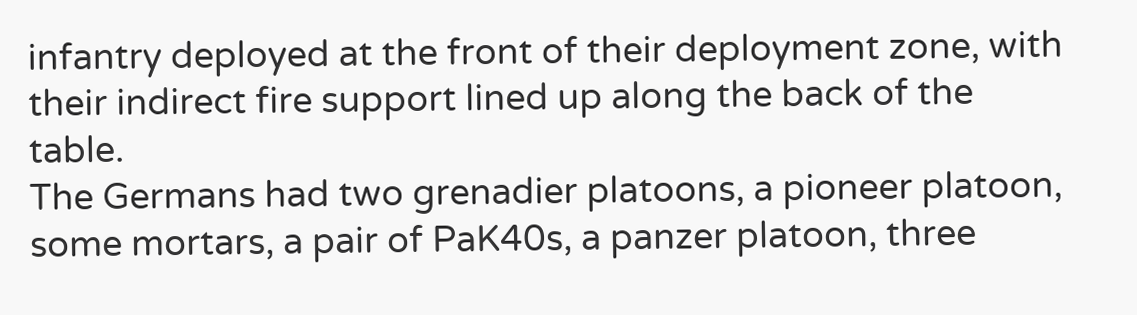infantry deployed at the front of their deployment zone, with their indirect fire support lined up along the back of the table.
The Germans had two grenadier platoons, a pioneer platoon, some mortars, a pair of PaK40s, a panzer platoon, three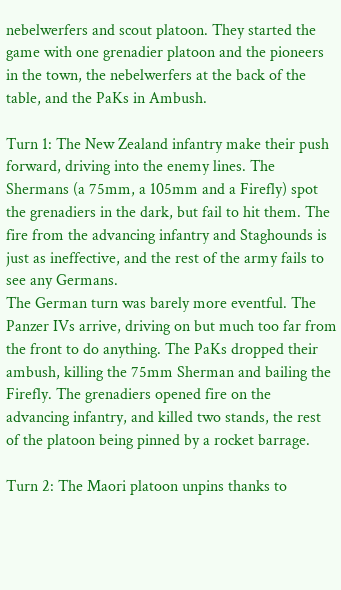nebelwerfers and scout platoon. They started the game with one grenadier platoon and the pioneers in the town, the nebelwerfers at the back of the table, and the PaKs in Ambush.

Turn 1: The New Zealand infantry make their push forward, driving into the enemy lines. The Shermans (a 75mm, a 105mm and a Firefly) spot the grenadiers in the dark, but fail to hit them. The fire from the advancing infantry and Staghounds is just as ineffective, and the rest of the army fails to see any Germans.
The German turn was barely more eventful. The Panzer IVs arrive, driving on but much too far from the front to do anything. The PaKs dropped their ambush, killing the 75mm Sherman and bailing the Firefly. The grenadiers opened fire on the advancing infantry, and killed two stands, the rest of the platoon being pinned by a rocket barrage.

Turn 2: The Maori platoon unpins thanks to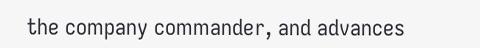the company commander, and advances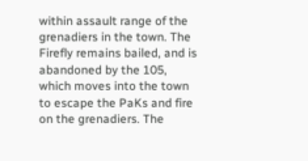within assault range of the grenadiers in the town. The Firefly remains bailed, and is abandoned by the 105, which moves into the town to escape the PaKs and fire on the grenadiers. The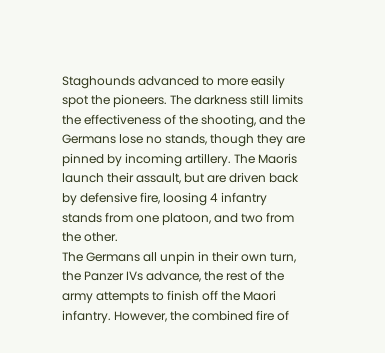Staghounds advanced to more easily spot the pioneers. The darkness still limits the effectiveness of the shooting, and the Germans lose no stands, though they are pinned by incoming artillery. The Maoris launch their assault, but are driven back by defensive fire, loosing 4 infantry stands from one platoon, and two from the other.
The Germans all unpin in their own turn, the Panzer IVs advance, the rest of the army attempts to finish off the Maori infantry. However, the combined fire of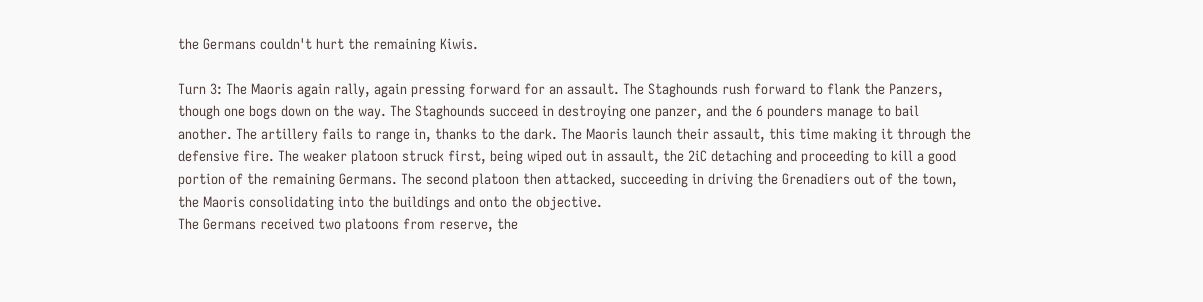the Germans couldn't hurt the remaining Kiwis.

Turn 3: The Maoris again rally, again pressing forward for an assault. The Staghounds rush forward to flank the Panzers, though one bogs down on the way. The Staghounds succeed in destroying one panzer, and the 6 pounders manage to bail another. The artillery fails to range in, thanks to the dark. The Maoris launch their assault, this time making it through the defensive fire. The weaker platoon struck first, being wiped out in assault, the 2iC detaching and proceeding to kill a good portion of the remaining Germans. The second platoon then attacked, succeeding in driving the Grenadiers out of the town, the Maoris consolidating into the buildings and onto the objective.
The Germans received two platoons from reserve, the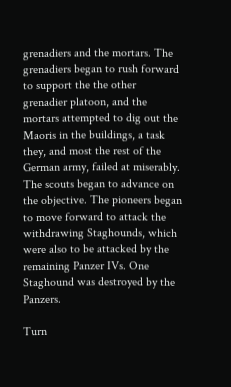grenadiers and the mortars. The grenadiers began to rush forward to support the the other grenadier platoon, and the mortars attempted to dig out the Maoris in the buildings, a task they, and most the rest of the German army, failed at miserably. The scouts began to advance on the objective. The pioneers began to move forward to attack the withdrawing Staghounds, which were also to be attacked by the remaining Panzer IVs. One Staghound was destroyed by the Panzers.

Turn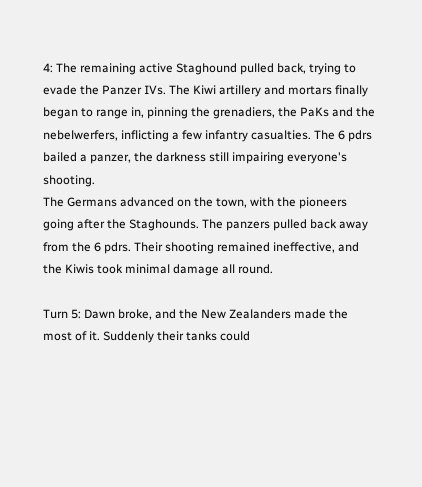4: The remaining active Staghound pulled back, trying to evade the Panzer IVs. The Kiwi artillery and mortars finally began to range in, pinning the grenadiers, the PaKs and the nebelwerfers, inflicting a few infantry casualties. The 6 pdrs bailed a panzer, the darkness still impairing everyone's shooting.
The Germans advanced on the town, with the pioneers going after the Staghounds. The panzers pulled back away from the 6 pdrs. Their shooting remained ineffective, and the Kiwis took minimal damage all round.

Turn 5: Dawn broke, and the New Zealanders made the most of it. Suddenly their tanks could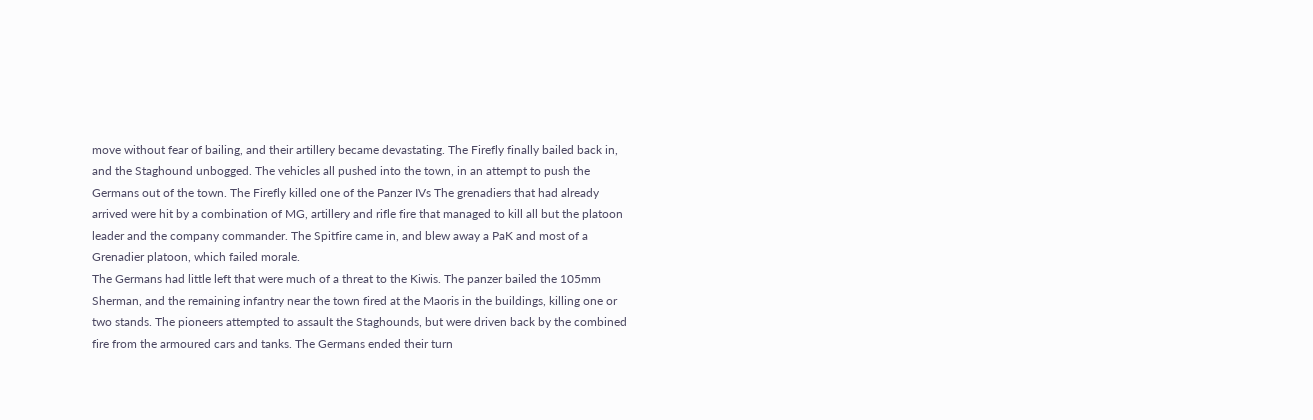move without fear of bailing, and their artillery became devastating. The Firefly finally bailed back in, and the Staghound unbogged. The vehicles all pushed into the town, in an attempt to push the Germans out of the town. The Firefly killed one of the Panzer IVs The grenadiers that had already arrived were hit by a combination of MG, artillery and rifle fire that managed to kill all but the platoon leader and the company commander. The Spitfire came in, and blew away a PaK and most of a Grenadier platoon, which failed morale.
The Germans had little left that were much of a threat to the Kiwis. The panzer bailed the 105mm Sherman, and the remaining infantry near the town fired at the Maoris in the buildings, killing one or two stands. The pioneers attempted to assault the Staghounds, but were driven back by the combined fire from the armoured cars and tanks. The Germans ended their turn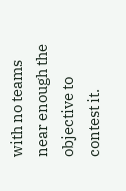with no teams near enough the objective to contest it.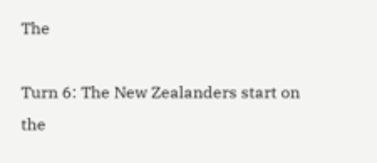The

Turn 6: The New Zealanders start on the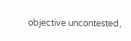objective uncontested,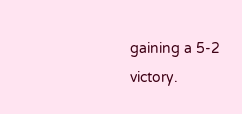gaining a 5-2 victory.